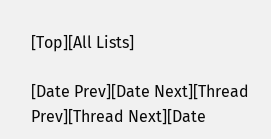[Top][All Lists]

[Date Prev][Date Next][Thread Prev][Thread Next][Date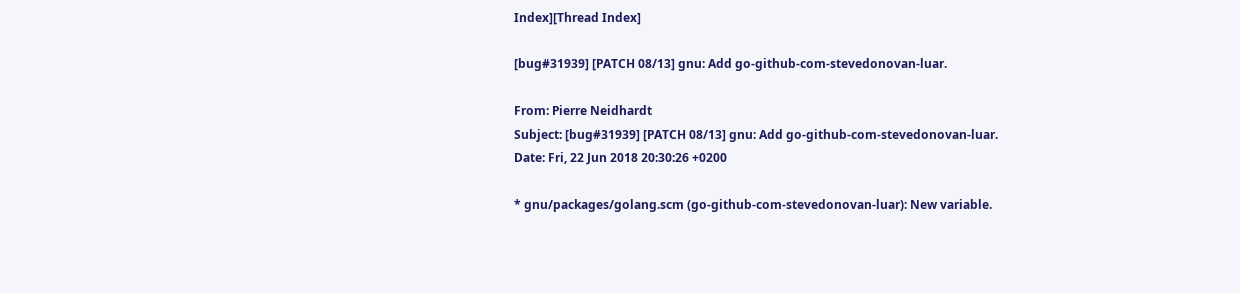Index][Thread Index]

[bug#31939] [PATCH 08/13] gnu: Add go-github-com-stevedonovan-luar.

From: Pierre Neidhardt
Subject: [bug#31939] [PATCH 08/13] gnu: Add go-github-com-stevedonovan-luar.
Date: Fri, 22 Jun 2018 20:30:26 +0200

* gnu/packages/golang.scm (go-github-com-stevedonovan-luar): New variable.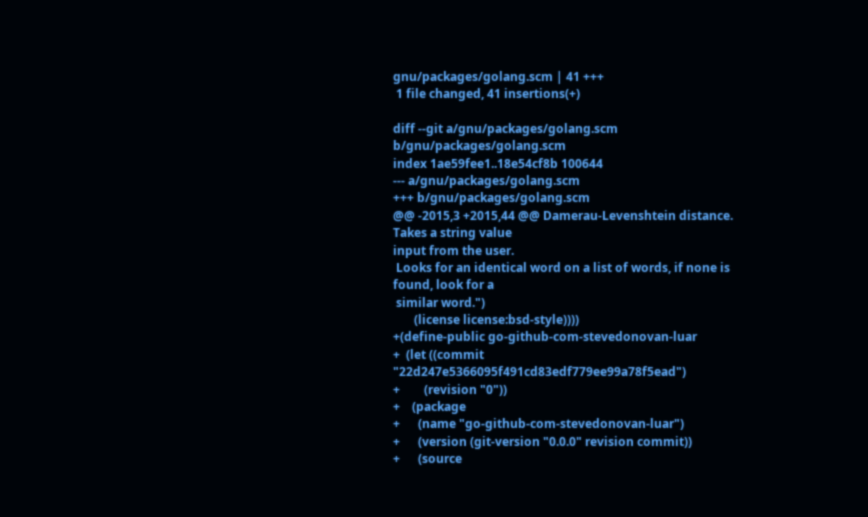gnu/packages/golang.scm | 41 +++
 1 file changed, 41 insertions(+)

diff --git a/gnu/packages/golang.scm b/gnu/packages/golang.scm
index 1ae59fee1..18e54cf8b 100644
--- a/gnu/packages/golang.scm
+++ b/gnu/packages/golang.scm
@@ -2015,3 +2015,44 @@ Damerau-Levenshtein distance.  Takes a string value
input from the user.
 Looks for an identical word on a list of words, if none is found, look for a
 similar word.")
       (license license:bsd-style))))
+(define-public go-github-com-stevedonovan-luar
+  (let ((commit "22d247e5366095f491cd83edf779ee99a78f5ead")
+        (revision "0"))
+    (package
+      (name "go-github-com-stevedonovan-luar")
+      (version (git-version "0.0.0" revision commit))
+      (source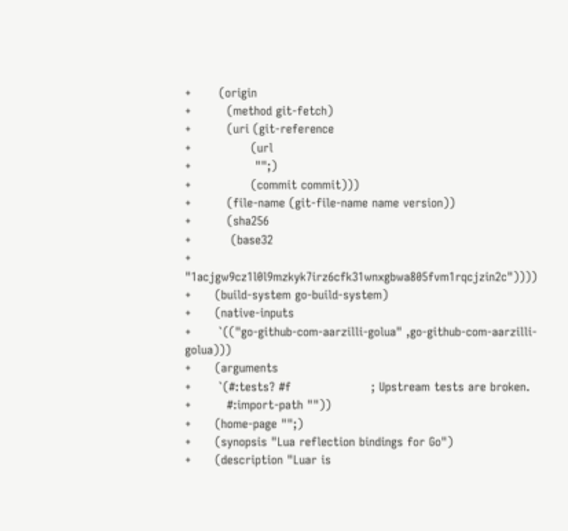+       (origin
+         (method git-fetch)
+         (uri (git-reference
+               (url
+                "";)
+               (commit commit)))
+         (file-name (git-file-name name version))
+         (sha256
+          (base32
+           "1acjgw9cz1l0l9mzkyk7irz6cfk31wnxgbwa805fvm1rqcjzin2c"))))
+      (build-system go-build-system)
+      (native-inputs
+       `(("go-github-com-aarzilli-golua" ,go-github-com-aarzilli-golua)))
+      (arguments
+       `(#:tests? #f                    ; Upstream tests are broken.
+         #:import-path ""))
+      (home-page "";)
+      (synopsis "Lua reflection bindings for Go")
+      (description "Luar is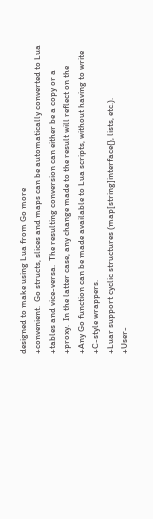designed to make using Lua from Go more
+convenient.  Go structs, slices and maps can be automatically converted to Lua
+tables and vice-versa.  The resulting conversion can either be a copy or a
+proxy.  In the latter case, any change made to the result will reflect on the
+Any Go function can be made available to Lua scripts, without having to write
+C-style wrappers.
+Luar support cyclic structures (map[string]interface{}, lists, etc.).
+User-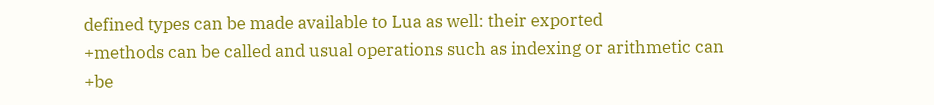defined types can be made available to Lua as well: their exported
+methods can be called and usual operations such as indexing or arithmetic can
+be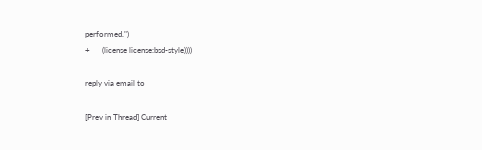performed.")
+      (license license:bsd-style))))

reply via email to

[Prev in Thread] Current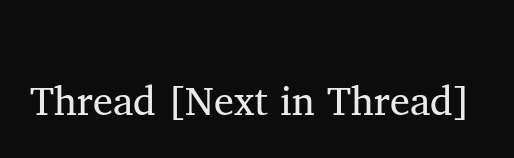Thread [Next in Thread]